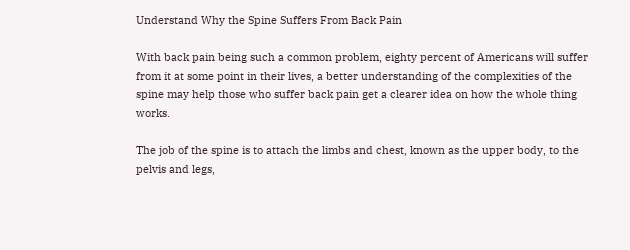Understand Why the Spine Suffers From Back Pain

With back pain being such a common problem, eighty percent of Americans will suffer from it at some point in their lives, a better understanding of the complexities of the spine may help those who suffer back pain get a clearer idea on how the whole thing works.

The job of the spine is to attach the limbs and chest, known as the upper body, to the pelvis and legs,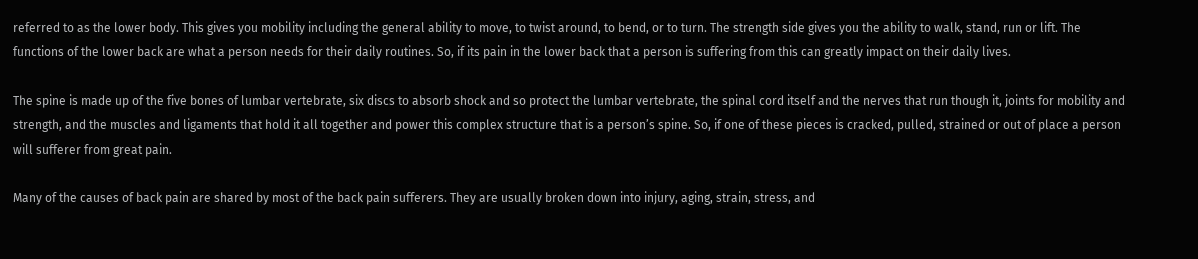referred to as the lower body. This gives you mobility including the general ability to move, to twist around, to bend, or to turn. The strength side gives you the ability to walk, stand, run or lift. The functions of the lower back are what a person needs for their daily routines. So, if its pain in the lower back that a person is suffering from this can greatly impact on their daily lives.

The spine is made up of the five bones of lumbar vertebrate, six discs to absorb shock and so protect the lumbar vertebrate, the spinal cord itself and the nerves that run though it, joints for mobility and strength, and the muscles and ligaments that hold it all together and power this complex structure that is a person’s spine. So, if one of these pieces is cracked, pulled, strained or out of place a person will sufferer from great pain.

Many of the causes of back pain are shared by most of the back pain sufferers. They are usually broken down into injury, aging, strain, stress, and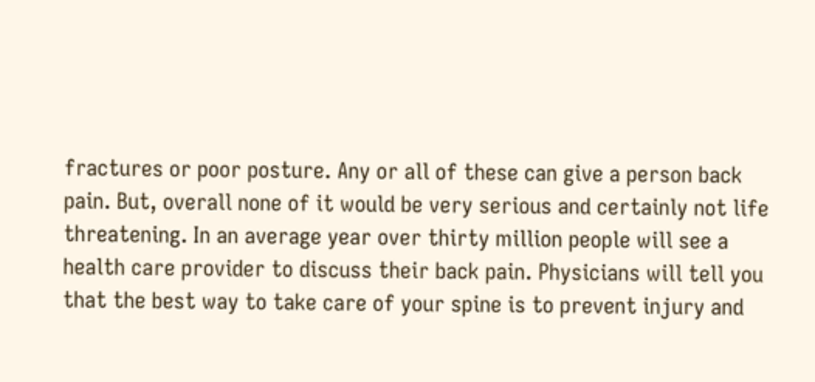fractures or poor posture. Any or all of these can give a person back pain. But, overall none of it would be very serious and certainly not life threatening. In an average year over thirty million people will see a health care provider to discuss their back pain. Physicians will tell you that the best way to take care of your spine is to prevent injury and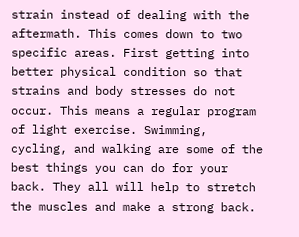strain instead of dealing with the aftermath. This comes down to two specific areas. First getting into better physical condition so that strains and body stresses do not occur. This means a regular program of light exercise. Swimming, cycling, and walking are some of the best things you can do for your back. They all will help to stretch the muscles and make a strong back.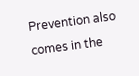Prevention also comes in the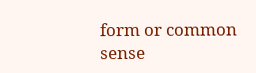form or common sense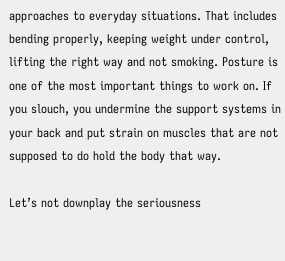approaches to everyday situations. That includes bending properly, keeping weight under control, lifting the right way and not smoking. Posture is one of the most important things to work on. If you slouch, you undermine the support systems in your back and put strain on muscles that are not supposed to do hold the body that way.

Let’s not downplay the seriousness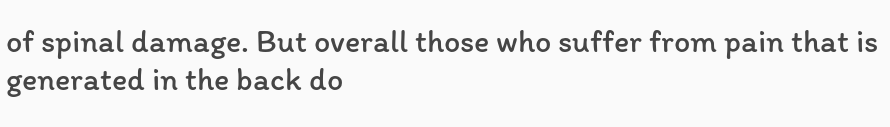of spinal damage. But overall those who suffer from pain that is generated in the back do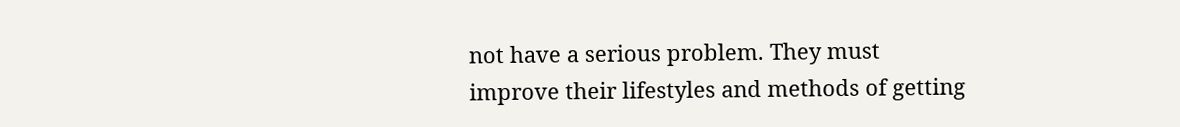not have a serious problem. They must improve their lifestyles and methods of getting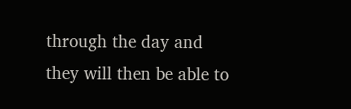through the day and they will then be able to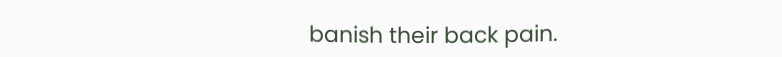banish their back pain.